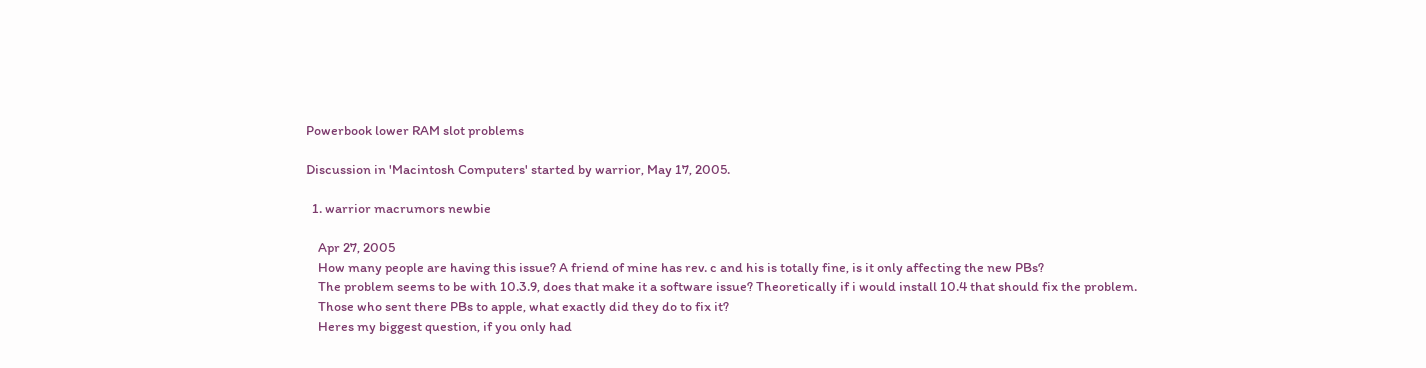Powerbook lower RAM slot problems

Discussion in 'Macintosh Computers' started by warrior, May 17, 2005.

  1. warrior macrumors newbie

    Apr 27, 2005
    How many people are having this issue? A friend of mine has rev. c and his is totally fine, is it only affecting the new PBs?
    The problem seems to be with 10.3.9, does that make it a software issue? Theoretically if i would install 10.4 that should fix the problem.
    Those who sent there PBs to apple, what exactly did they do to fix it?
    Heres my biggest question, if you only had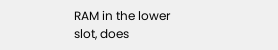RAM in the lower slot, does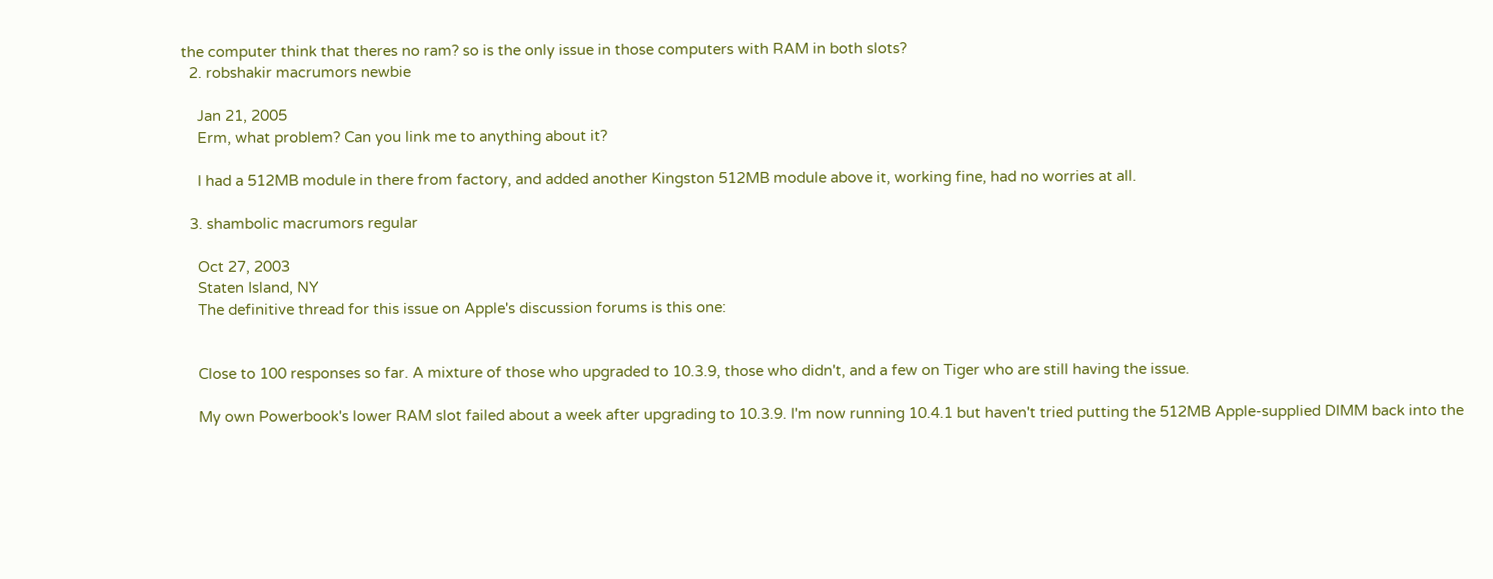the computer think that theres no ram? so is the only issue in those computers with RAM in both slots?
  2. robshakir macrumors newbie

    Jan 21, 2005
    Erm, what problem? Can you link me to anything about it?

    I had a 512MB module in there from factory, and added another Kingston 512MB module above it, working fine, had no worries at all.

  3. shambolic macrumors regular

    Oct 27, 2003
    Staten Island, NY
    The definitive thread for this issue on Apple's discussion forums is this one:


    Close to 100 responses so far. A mixture of those who upgraded to 10.3.9, those who didn't, and a few on Tiger who are still having the issue.

    My own Powerbook's lower RAM slot failed about a week after upgrading to 10.3.9. I'm now running 10.4.1 but haven't tried putting the 512MB Apple-supplied DIMM back into the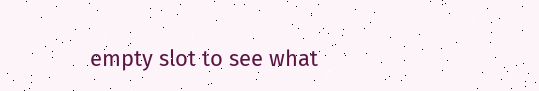empty slot to see what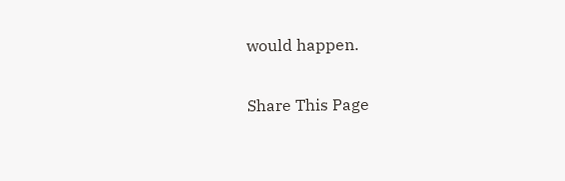would happen.

Share This Page